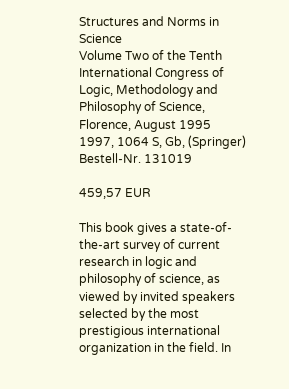Structures and Norms in Science
Volume Two of the Tenth International Congress of Logic, Methodology and Philosophy of Science, Florence, August 1995
1997, 1064 S, Gb, (Springer)
Bestell-Nr. 131019

459,57 EUR

This book gives a state-of-the-art survey of current research in logic and philosophy of science, as viewed by invited speakers selected by the most prestigious international organization in the field. In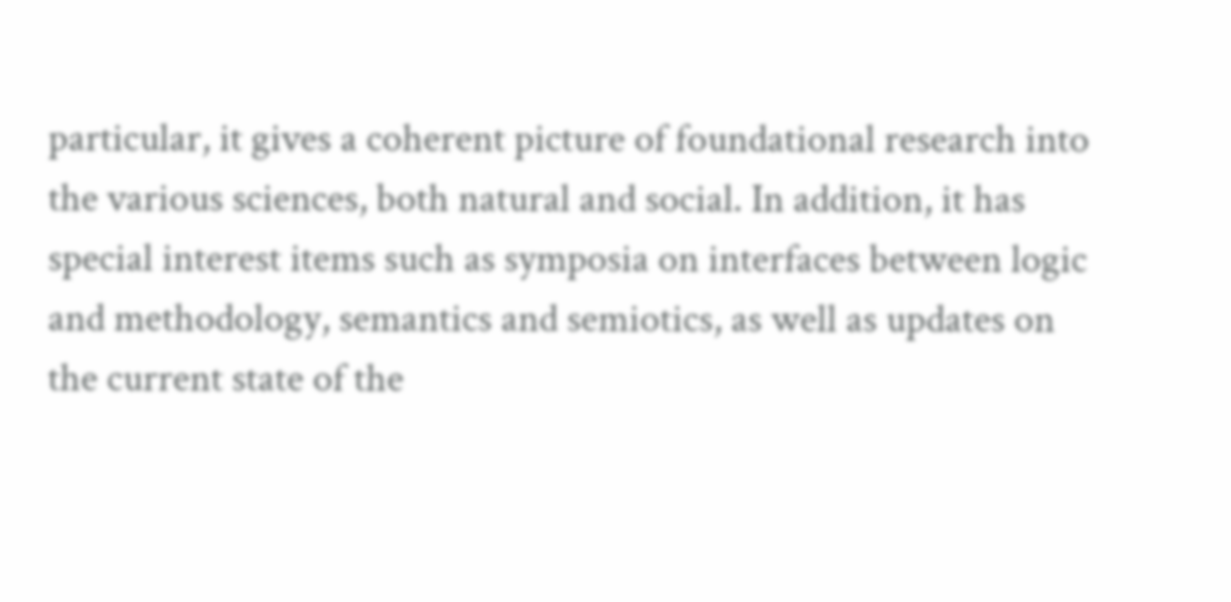particular, it gives a coherent picture of foundational research into the various sciences, both natural and social. In addition, it has special interest items such as symposia on interfaces between logic and methodology, semantics and semiotics, as well as updates on the current state of the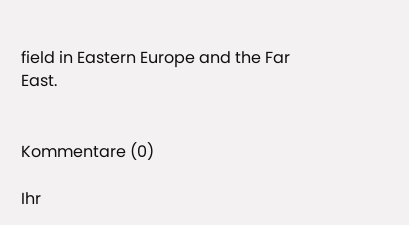field in Eastern Europe and the Far East.


Kommentare (0)

Ihr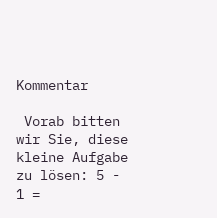Kommentar

 Vorab bitten wir Sie, diese kleine Aufgabe zu lösen: 5 - 1 =